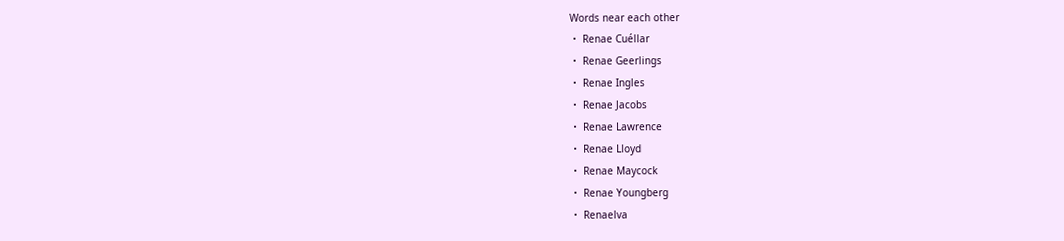Words near each other
・ Renae Cuéllar
・ Renae Geerlings
・ Renae Ingles
・ Renae Jacobs
・ Renae Lawrence
・ Renae Lloyd
・ Renae Maycock
・ Renae Youngberg
・ Renaelva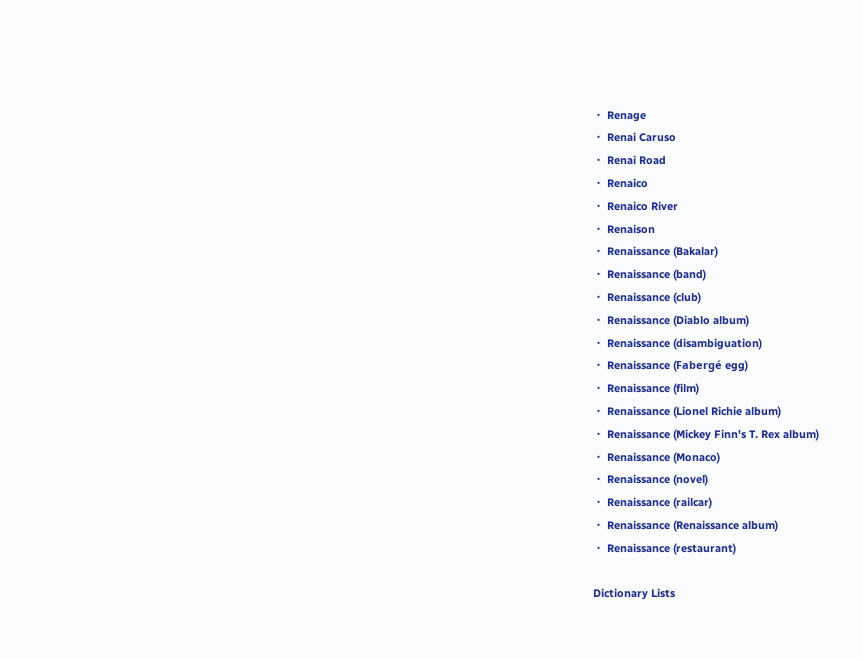・ Renage
・ Renai Caruso
・ Renai Road
・ Renaico
・ Renaico River
・ Renaison
・ Renaissance (Bakalar)
・ Renaissance (band)
・ Renaissance (club)
・ Renaissance (Diablo album)
・ Renaissance (disambiguation)
・ Renaissance (Fabergé egg)
・ Renaissance (film)
・ Renaissance (Lionel Richie album)
・ Renaissance (Mickey Finn's T. Rex album)
・ Renaissance (Monaco)
・ Renaissance (novel)
・ Renaissance (railcar)
・ Renaissance (Renaissance album)
・ Renaissance (restaurant)

Dictionary Lists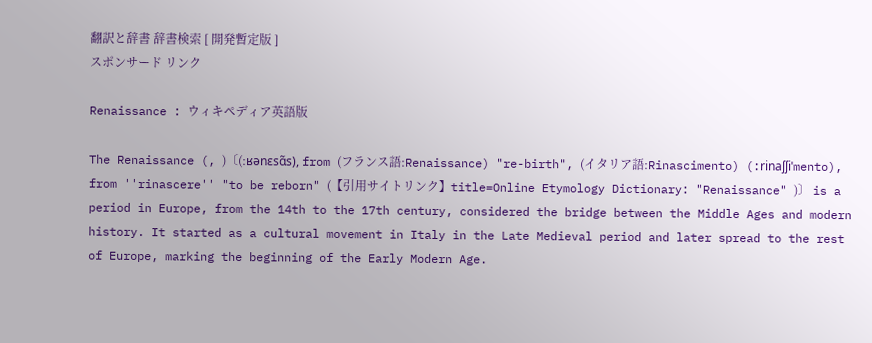翻訳と辞書 辞書検索 [ 開発暫定版 ]
スポンサード リンク

Renaissance : ウィキペディア英語版

The Renaissance (, )〔(:ʁənɛsɑ̃s), from (フランス語:Renaissance) "re-birth", (イタリア語:Rinascimento) (:rinaʃʃiˈmento), from ''rinascere'' "to be reborn" (【引用サイトリンク】title=Online Etymology Dictionary: "Renaissance" )〕 is a period in Europe, from the 14th to the 17th century, considered the bridge between the Middle Ages and modern history. It started as a cultural movement in Italy in the Late Medieval period and later spread to the rest of Europe, marking the beginning of the Early Modern Age.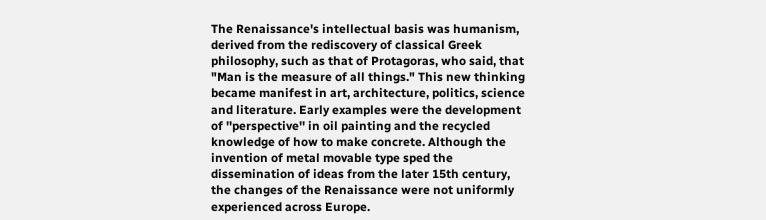The Renaissance's intellectual basis was humanism, derived from the rediscovery of classical Greek philosophy, such as that of Protagoras, who said, that "Man is the measure of all things." This new thinking became manifest in art, architecture, politics, science and literature. Early examples were the development of ''perspective'' in oil painting and the recycled knowledge of how to make concrete. Although the invention of metal movable type sped the dissemination of ideas from the later 15th century, the changes of the Renaissance were not uniformly experienced across Europe.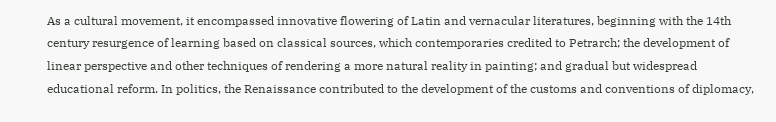As a cultural movement, it encompassed innovative flowering of Latin and vernacular literatures, beginning with the 14th century resurgence of learning based on classical sources, which contemporaries credited to Petrarch; the development of linear perspective and other techniques of rendering a more natural reality in painting; and gradual but widespread educational reform. In politics, the Renaissance contributed to the development of the customs and conventions of diplomacy,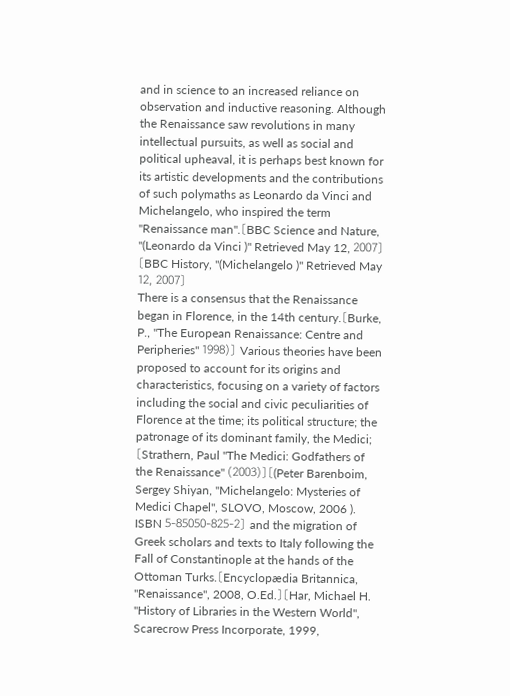and in science to an increased reliance on observation and inductive reasoning. Although the Renaissance saw revolutions in many intellectual pursuits, as well as social and political upheaval, it is perhaps best known for its artistic developments and the contributions of such polymaths as Leonardo da Vinci and Michelangelo, who inspired the term "Renaissance man".〔BBC Science and Nature, ''(Leonardo da Vinci )'' Retrieved May 12, 2007〕〔BBC History, ''(Michelangelo )'' Retrieved May 12, 2007〕
There is a consensus that the Renaissance began in Florence, in the 14th century.〔Burke, P., ''The European Renaissance: Centre and Peripheries'' 1998)〕 Various theories have been proposed to account for its origins and characteristics, focusing on a variety of factors including the social and civic peculiarities of Florence at the time; its political structure; the patronage of its dominant family, the Medici;〔Strathern, Paul ''The Medici: Godfathers of the Renaissance'' (2003)〕〔(Peter Barenboim, Sergey Shiyan, ''Michelangelo: Mysteries of Medici Chapel'', SLOVO, Moscow, 2006 ). ISBN 5-85050-825-2〕 and the migration of Greek scholars and texts to Italy following the Fall of Constantinople at the hands of the Ottoman Turks.〔Encyclopædia Britannica, ''Renaissance'', 2008, O.Ed.〕〔Har, Michael H. ''History of Libraries in the Western World'', Scarecrow Press Incorporate, 1999,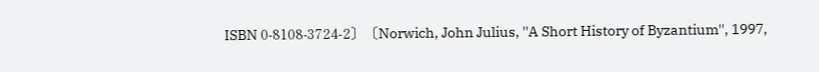ISBN 0-8108-3724-2〕〔Norwich, John Julius, ''A Short History of Byzantium'', 1997,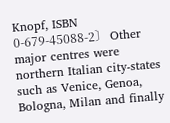Knopf, ISBN 0-679-45088-2〕 Other major centres were northern Italian city-states such as Venice, Genoa, Bologna, Milan and finally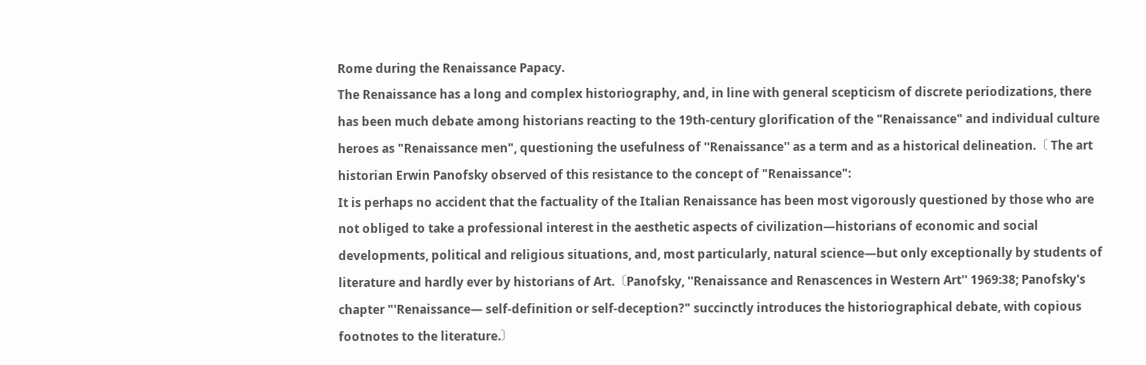Rome during the Renaissance Papacy.
The Renaissance has a long and complex historiography, and, in line with general scepticism of discrete periodizations, there has been much debate among historians reacting to the 19th-century glorification of the "Renaissance" and individual culture heroes as "Renaissance men", questioning the usefulness of ''Renaissance'' as a term and as a historical delineation.〔 The art historian Erwin Panofsky observed of this resistance to the concept of "Renaissance":
It is perhaps no accident that the factuality of the Italian Renaissance has been most vigorously questioned by those who are not obliged to take a professional interest in the aesthetic aspects of civilization—historians of economic and social developments, political and religious situations, and, most particularly, natural science—but only exceptionally by students of literature and hardly ever by historians of Art.〔Panofsky, ''Renaissance and Renascences in Western Art'' 1969:38; Panofsky's chapter "'Renaissance— self-definition or self-deception?" succinctly introduces the historiographical debate, with copious footnotes to the literature.〕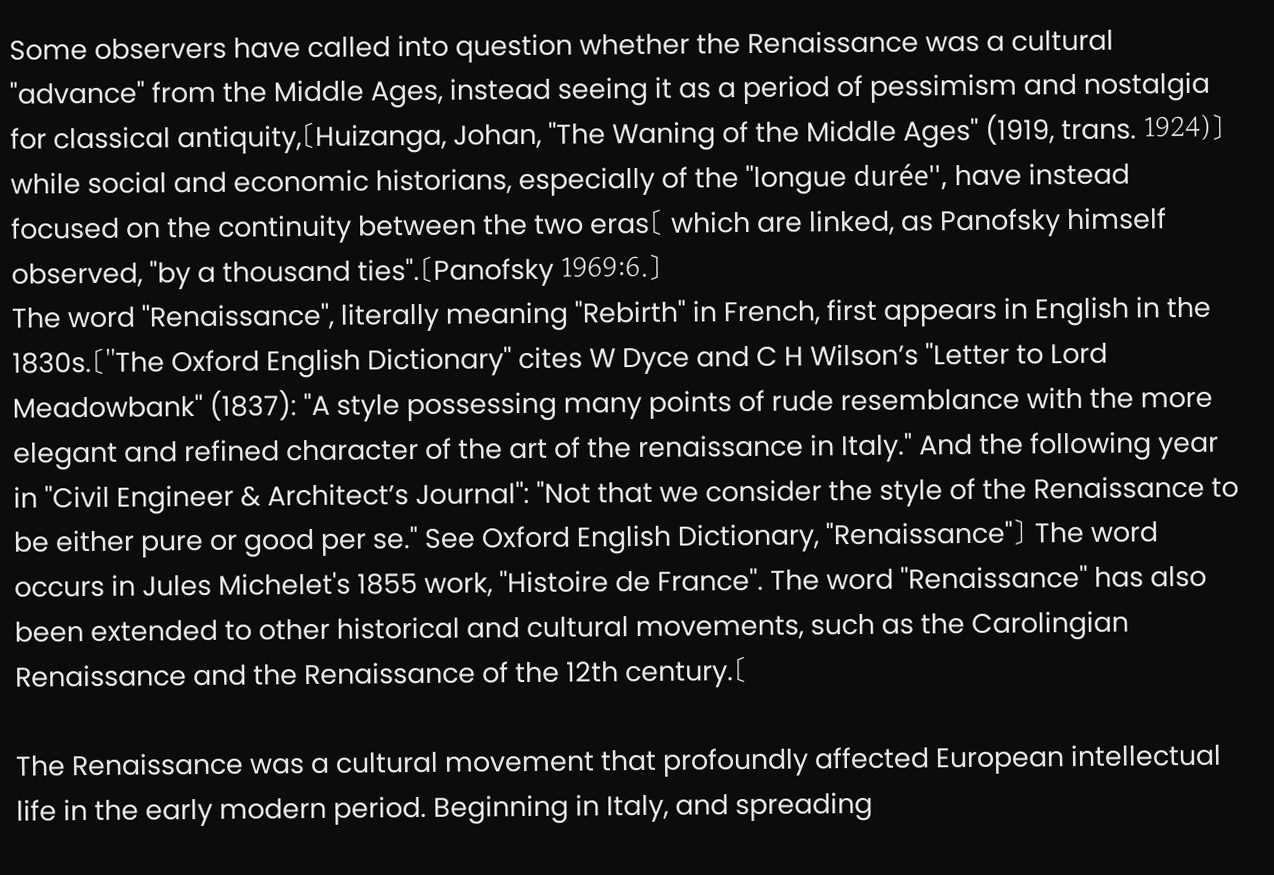Some observers have called into question whether the Renaissance was a cultural "advance" from the Middle Ages, instead seeing it as a period of pessimism and nostalgia for classical antiquity,〔Huizanga, Johan, ''The Waning of the Middle Ages'' (1919, trans. 1924)〕 while social and economic historians, especially of the ''longue durée'', have instead focused on the continuity between the two eras〔 which are linked, as Panofsky himself observed, "by a thousand ties".〔Panofsky 1969:6.〕
The word ''Renaissance'', literally meaning "Rebirth" in French, first appears in English in the 1830s.〔''The Oxford English Dictionary'' cites W Dyce and C H Wilson’s ''Letter to Lord Meadowbank'' (1837): "A style possessing many points of rude resemblance with the more elegant and refined character of the art of the renaissance in Italy." And the following year in ''Civil Engineer & Architect’s Journal'': "Not that we consider the style of the Renaissance to be either pure or good per se." See Oxford English Dictionary, "Renaissance"〕 The word occurs in Jules Michelet's 1855 work, ''Histoire de France''. The word ''Renaissance'' has also been extended to other historical and cultural movements, such as the Carolingian Renaissance and the Renaissance of the 12th century.〔

The Renaissance was a cultural movement that profoundly affected European intellectual life in the early modern period. Beginning in Italy, and spreading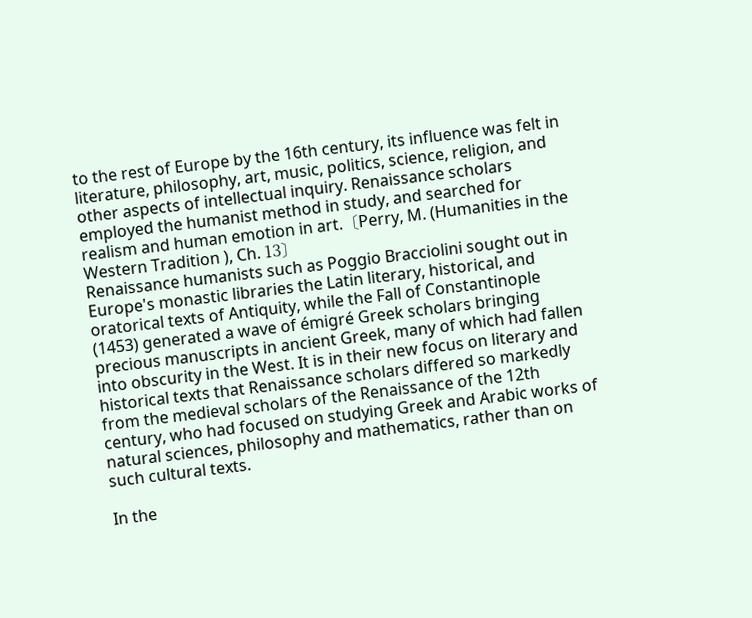to the rest of Europe by the 16th century, its influence was felt in literature, philosophy, art, music, politics, science, religion, and other aspects of intellectual inquiry. Renaissance scholars employed the humanist method in study, and searched for realism and human emotion in art.〔Perry, M. (Humanities in the Western Tradition ), Ch. 13〕
Renaissance humanists such as Poggio Bracciolini sought out in Europe's monastic libraries the Latin literary, historical, and oratorical texts of Antiquity, while the Fall of Constantinople (1453) generated a wave of émigré Greek scholars bringing precious manuscripts in ancient Greek, many of which had fallen into obscurity in the West. It is in their new focus on literary and historical texts that Renaissance scholars differed so markedly from the medieval scholars of the Renaissance of the 12th century, who had focused on studying Greek and Arabic works of natural sciences, philosophy and mathematics, rather than on such cultural texts.

In the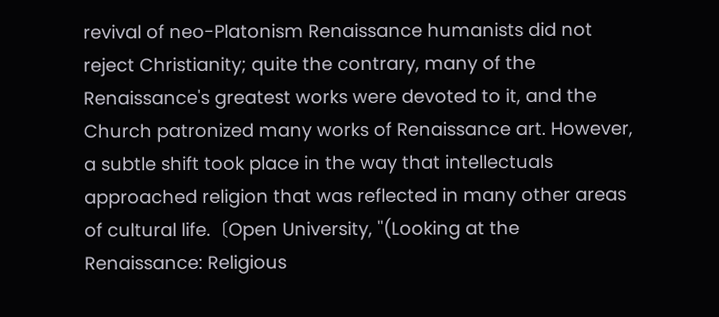revival of neo-Platonism Renaissance humanists did not reject Christianity; quite the contrary, many of the Renaissance's greatest works were devoted to it, and the Church patronized many works of Renaissance art. However, a subtle shift took place in the way that intellectuals approached religion that was reflected in many other areas of cultural life.〔Open University, ''(Looking at the Renaissance: Religious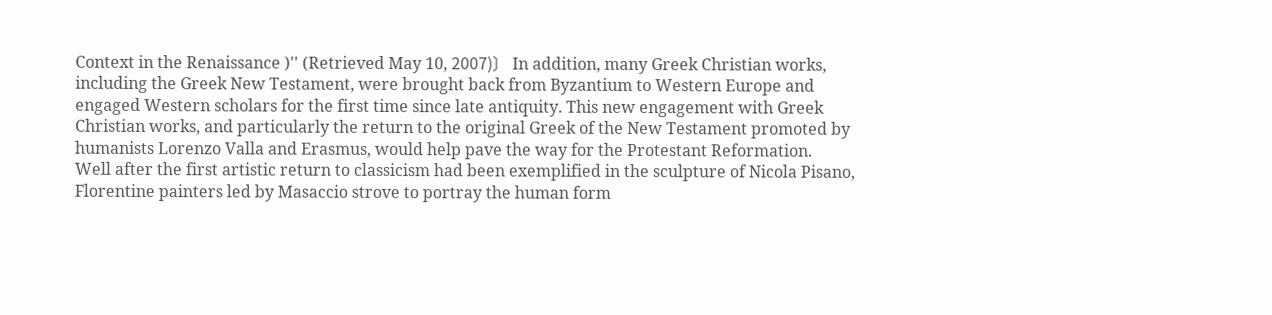Context in the Renaissance )'' (Retrieved May 10, 2007)〕 In addition, many Greek Christian works, including the Greek New Testament, were brought back from Byzantium to Western Europe and engaged Western scholars for the first time since late antiquity. This new engagement with Greek Christian works, and particularly the return to the original Greek of the New Testament promoted by humanists Lorenzo Valla and Erasmus, would help pave the way for the Protestant Reformation.
Well after the first artistic return to classicism had been exemplified in the sculpture of Nicola Pisano, Florentine painters led by Masaccio strove to portray the human form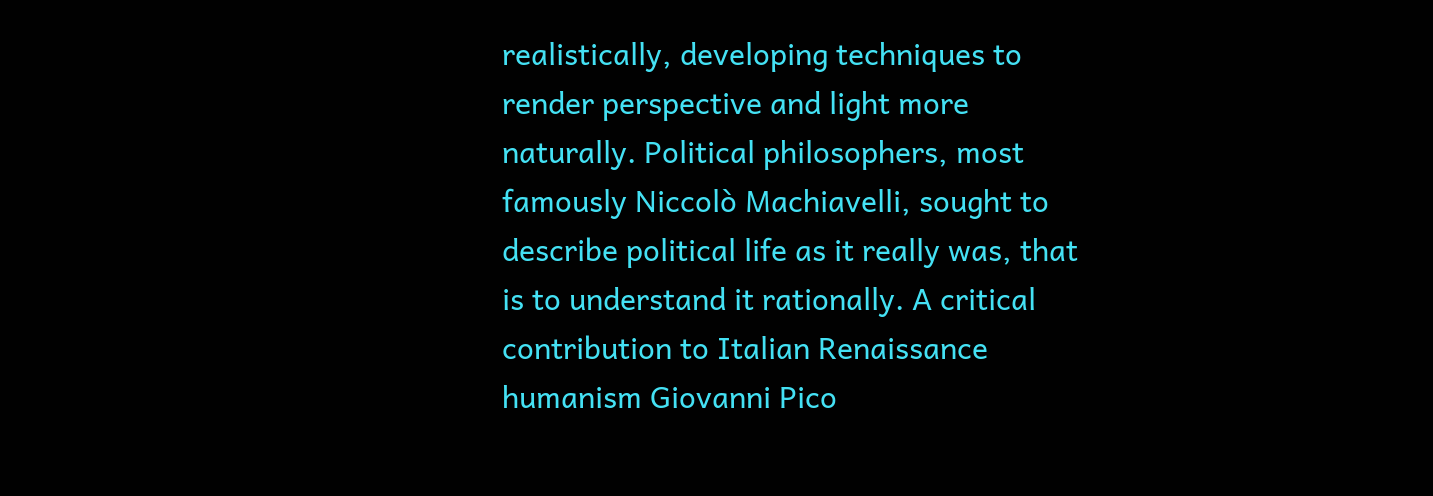realistically, developing techniques to render perspective and light more naturally. Political philosophers, most famously Niccolò Machiavelli, sought to describe political life as it really was, that is to understand it rationally. A critical contribution to Italian Renaissance humanism Giovanni Pico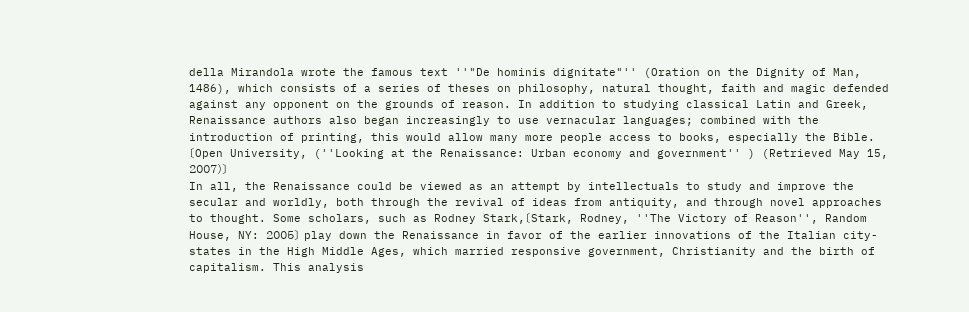della Mirandola wrote the famous text ''"De hominis dignitate"'' (Oration on the Dignity of Man, 1486), which consists of a series of theses on philosophy, natural thought, faith and magic defended against any opponent on the grounds of reason. In addition to studying classical Latin and Greek, Renaissance authors also began increasingly to use vernacular languages; combined with the introduction of printing, this would allow many more people access to books, especially the Bible.〔Open University, (''Looking at the Renaissance: Urban economy and government'' ) (Retrieved May 15, 2007)〕
In all, the Renaissance could be viewed as an attempt by intellectuals to study and improve the secular and worldly, both through the revival of ideas from antiquity, and through novel approaches to thought. Some scholars, such as Rodney Stark,〔Stark, Rodney, ''The Victory of Reason'', Random House, NY: 2005〕 play down the Renaissance in favor of the earlier innovations of the Italian city-states in the High Middle Ages, which married responsive government, Christianity and the birth of capitalism. This analysis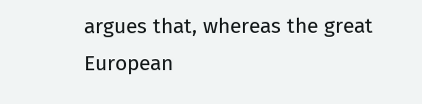argues that, whereas the great European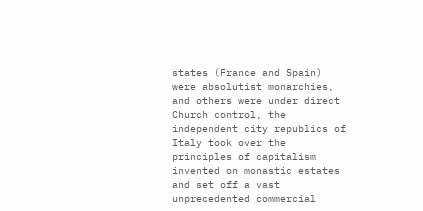states (France and Spain) were absolutist monarchies, and others were under direct Church control, the independent city republics of Italy took over the principles of capitalism invented on monastic estates and set off a vast unprecedented commercial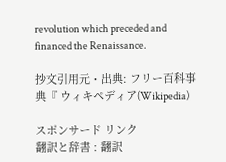revolution which preceded and financed the Renaissance.

抄文引用元・出典: フリー百科事典『 ウィキペディア(Wikipedia)

スポンサード リンク
翻訳と辞書 : 翻訳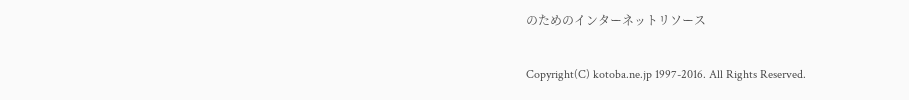のためのインターネットリソース

Copyright(C) kotoba.ne.jp 1997-2016. All Rights Reserved.